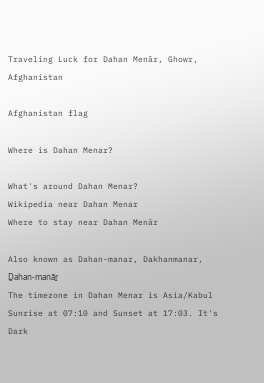Traveling Luck for Dahan Menār, Ghowr, Afghanistan

Afghanistan flag

Where is Dahan Menar?

What's around Dahan Menar?
Wikipedia near Dahan Menar
Where to stay near Dahan Menār

Also known as Dahan-manar, Dakhanmanar, Ḏahan-manāṟ
The timezone in Dahan Menar is Asia/Kabul
Sunrise at 07:10 and Sunset at 17:03. It's Dark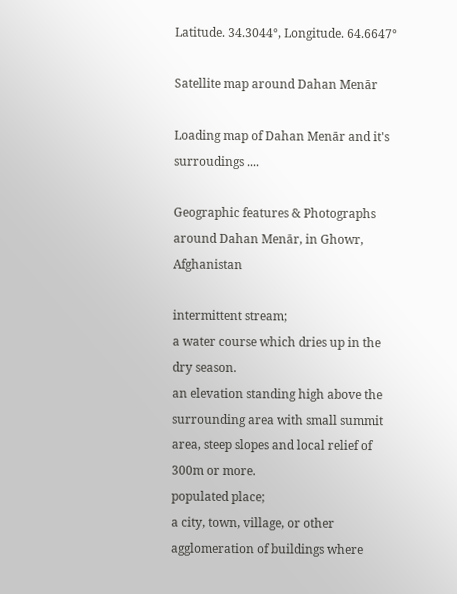Latitude. 34.3044°, Longitude. 64.6647°

Satellite map around Dahan Menār

Loading map of Dahan Menār and it's surroudings ....

Geographic features & Photographs around Dahan Menār, in Ghowr, Afghanistan

intermittent stream;
a water course which dries up in the dry season.
an elevation standing high above the surrounding area with small summit area, steep slopes and local relief of 300m or more.
populated place;
a city, town, village, or other agglomeration of buildings where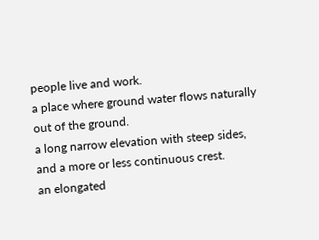people live and work.
a place where ground water flows naturally out of the ground.
a long narrow elevation with steep sides, and a more or less continuous crest.
an elongated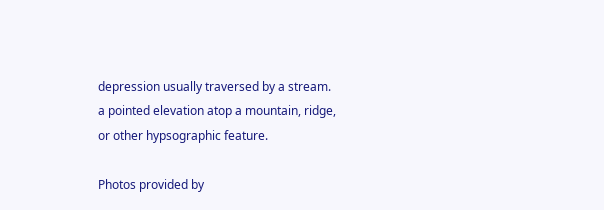depression usually traversed by a stream.
a pointed elevation atop a mountain, ridge, or other hypsographic feature.

Photos provided by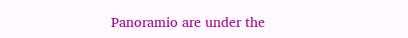Panoramio are under the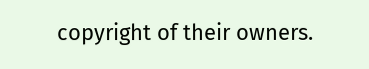copyright of their owners.